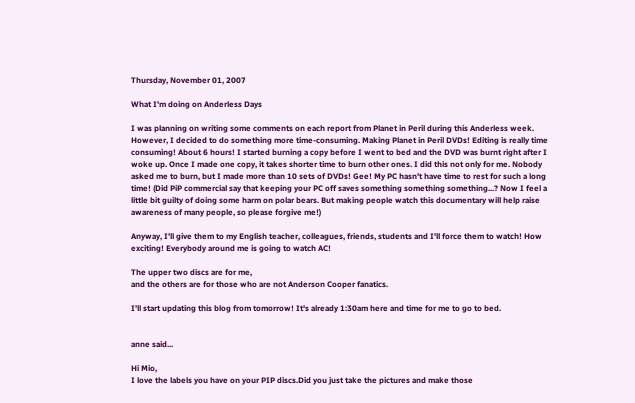Thursday, November 01, 2007

What I'm doing on Anderless Days

I was planning on writing some comments on each report from Planet in Peril during this Anderless week. However, I decided to do something more time-consuming. Making Planet in Peril DVDs! Editing is really time consuming! About 6 hours! I started burning a copy before I went to bed and the DVD was burnt right after I woke up. Once I made one copy, it takes shorter time to burn other ones. I did this not only for me. Nobody asked me to burn, but I made more than 10 sets of DVDs! Gee! My PC hasn't have time to rest for such a long time! (Did PiP commercial say that keeping your PC off saves something something something...? Now I feel a little bit guilty of doing some harm on polar bears. But making people watch this documentary will help raise awareness of many people, so please forgive me!)

Anyway, I'll give them to my English teacher, colleagues, friends, students and I'll force them to watch! How exciting! Everybody around me is going to watch AC!

The upper two discs are for me,
and the others are for those who are not Anderson Cooper fanatics.

I'll start updating this blog from tomorrow! It's already 1:30am here and time for me to go to bed.


anne said...

Hi Mio,
I love the labels you have on your PIP discs.Did you just take the pictures and make those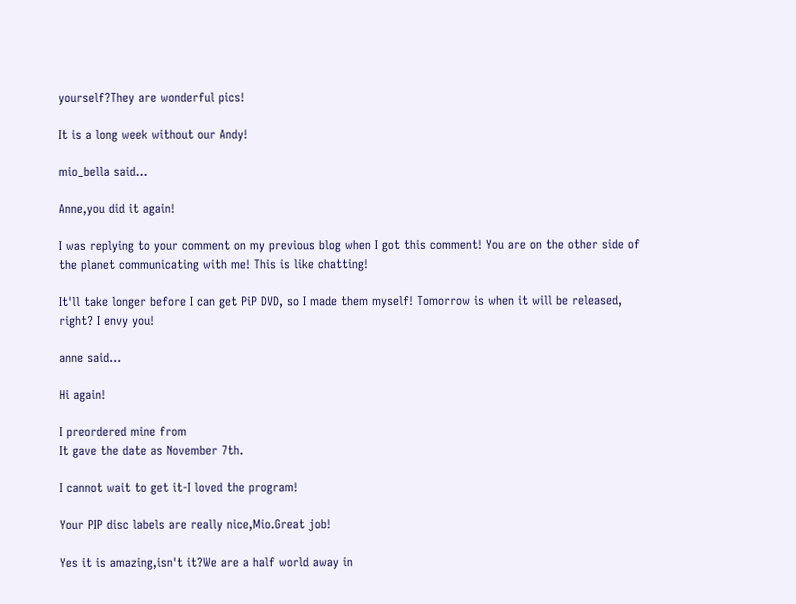yourself?They are wonderful pics!

It is a long week without our Andy!

mio_bella said...

Anne,you did it again!

I was replying to your comment on my previous blog when I got this comment! You are on the other side of the planet communicating with me! This is like chatting!

It'll take longer before I can get PiP DVD, so I made them myself! Tomorrow is when it will be released, right? I envy you!

anne said...

Hi again!

I preordered mine from
It gave the date as November 7th.

I cannot wait to get it-I loved the program!

Your PIP disc labels are really nice,Mio.Great job!

Yes it is amazing,isn't it?We are a half world away in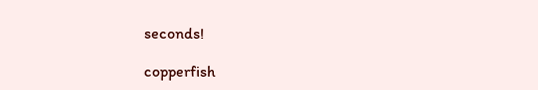seconds!

copperfish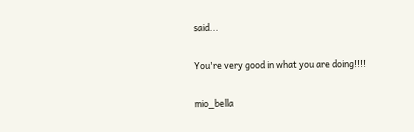said...

You're very good in what you are doing!!!!

mio_bella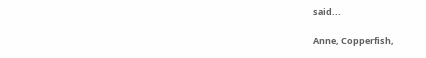said...

Anne, Copperfish,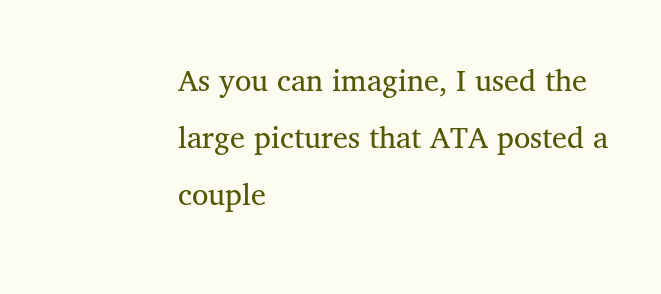As you can imagine, I used the large pictures that ATA posted a couple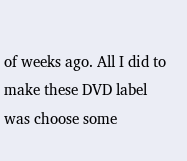of weeks ago. All I did to make these DVD label was choose some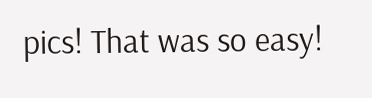pics! That was so easy!